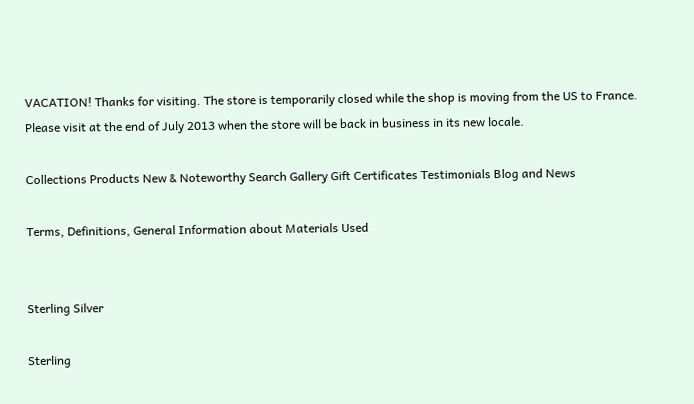VACATION! Thanks for visiting. The store is temporarily closed while the shop is moving from the US to France. Please visit at the end of July 2013 when the store will be back in business in its new locale.

Collections Products New & Noteworthy Search Gallery Gift Certificates Testimonials Blog and News

Terms, Definitions, General Information about Materials Used


Sterling Silver

Sterling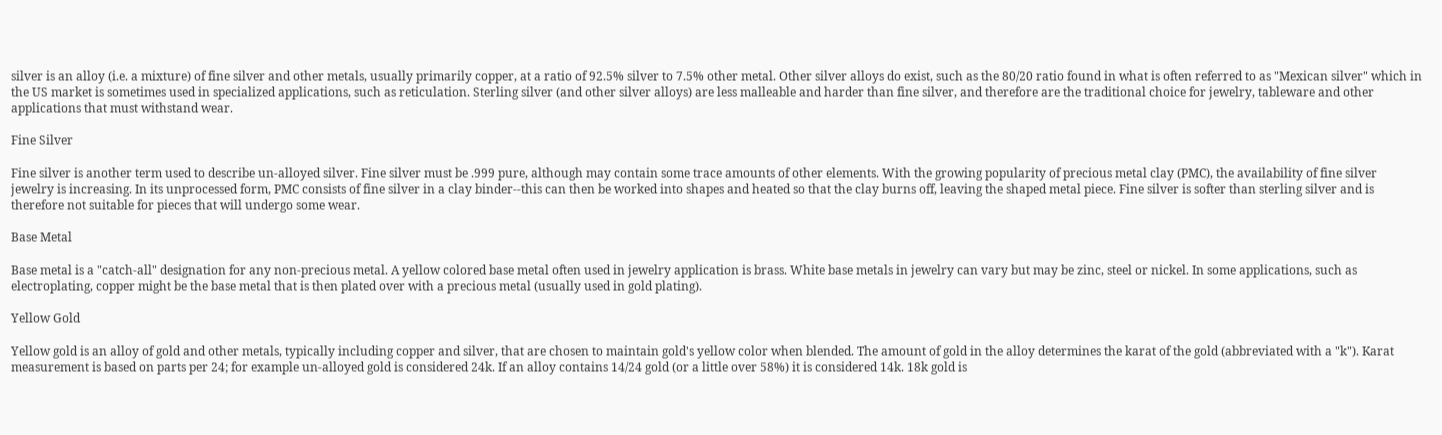silver is an alloy (i.e. a mixture) of fine silver and other metals, usually primarily copper, at a ratio of 92.5% silver to 7.5% other metal. Other silver alloys do exist, such as the 80/20 ratio found in what is often referred to as "Mexican silver" which in the US market is sometimes used in specialized applications, such as reticulation. Sterling silver (and other silver alloys) are less malleable and harder than fine silver, and therefore are the traditional choice for jewelry, tableware and other applications that must withstand wear.

Fine Silver

Fine silver is another term used to describe un-alloyed silver. Fine silver must be .999 pure, although may contain some trace amounts of other elements. With the growing popularity of precious metal clay (PMC), the availability of fine silver jewelry is increasing. In its unprocessed form, PMC consists of fine silver in a clay binder--this can then be worked into shapes and heated so that the clay burns off, leaving the shaped metal piece. Fine silver is softer than sterling silver and is therefore not suitable for pieces that will undergo some wear.

Base Metal

Base metal is a "catch-all" designation for any non-precious metal. A yellow colored base metal often used in jewelry application is brass. White base metals in jewelry can vary but may be zinc, steel or nickel. In some applications, such as electroplating, copper might be the base metal that is then plated over with a precious metal (usually used in gold plating).

Yellow Gold

Yellow gold is an alloy of gold and other metals, typically including copper and silver, that are chosen to maintain gold's yellow color when blended. The amount of gold in the alloy determines the karat of the gold (abbreviated with a "k"). Karat measurement is based on parts per 24; for example un-alloyed gold is considered 24k. If an alloy contains 14/24 gold (or a little over 58%) it is considered 14k. 18k gold is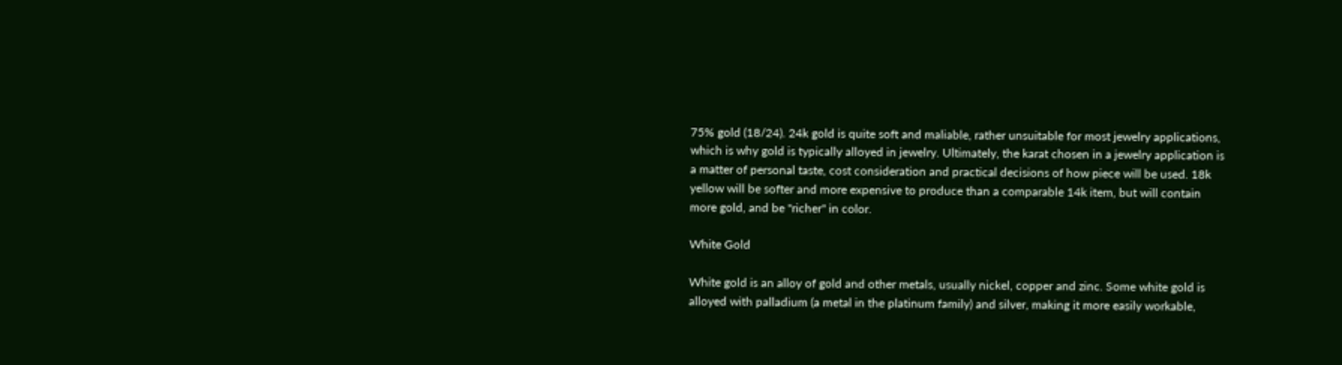75% gold (18/24). 24k gold is quite soft and maliable, rather unsuitable for most jewelry applications, which is why gold is typically alloyed in jewelry. Ultimately, the karat chosen in a jewelry application is a matter of personal taste, cost consideration and practical decisions of how piece will be used. 18k yellow will be softer and more expensive to produce than a comparable 14k item, but will contain more gold, and be "richer" in color.

White Gold

White gold is an alloy of gold and other metals, usually nickel, copper and zinc. Some white gold is alloyed with palladium (a metal in the platinum family) and silver, making it more easily workable,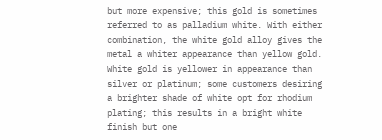but more expensive; this gold is sometimes referred to as palladium white. With either combination, the white gold alloy gives the metal a whiter appearance than yellow gold. White gold is yellower in appearance than silver or platinum; some customers desiring a brighter shade of white opt for rhodium plating; this results in a bright white finish but one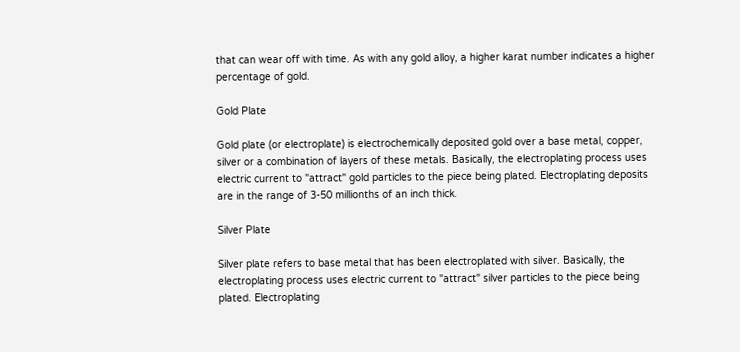that can wear off with time. As with any gold alloy, a higher karat number indicates a higher percentage of gold.

Gold Plate

Gold plate (or electroplate) is electrochemically deposited gold over a base metal, copper, silver or a combination of layers of these metals. Basically, the electroplating process uses electric current to "attract" gold particles to the piece being plated. Electroplating deposits are in the range of 3-50 millionths of an inch thick.

Silver Plate

Silver plate refers to base metal that has been electroplated with silver. Basically, the electroplating process uses electric current to "attract" silver particles to the piece being plated. Electroplating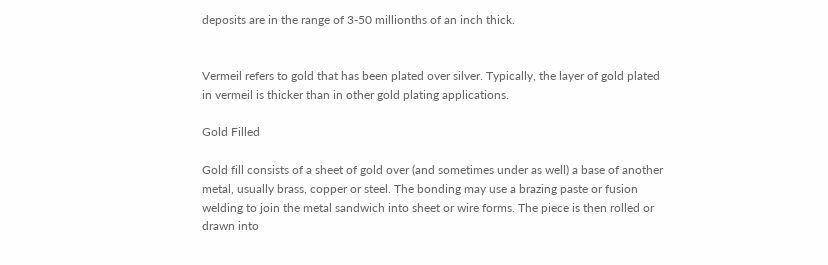deposits are in the range of 3-50 millionths of an inch thick.


Vermeil refers to gold that has been plated over silver. Typically, the layer of gold plated in vermeil is thicker than in other gold plating applications.

Gold Filled

Gold fill consists of a sheet of gold over (and sometimes under as well) a base of another metal, usually brass, copper or steel. The bonding may use a brazing paste or fusion welding to join the metal sandwich into sheet or wire forms. The piece is then rolled or drawn into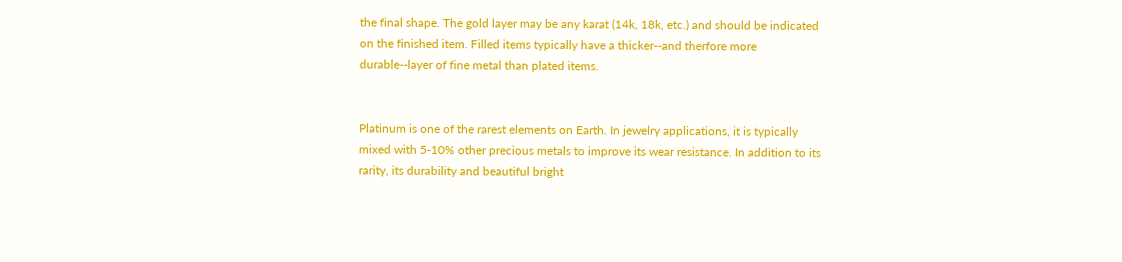the final shape. The gold layer may be any karat (14k, 18k, etc.) and should be indicated on the finished item. Filled items typically have a thicker--and therfore more durable--layer of fine metal than plated items.


Platinum is one of the rarest elements on Earth. In jewelry applications, it is typically mixed with 5-10% other precious metals to improve its wear resistance. In addition to its rarity, its durability and beautiful bright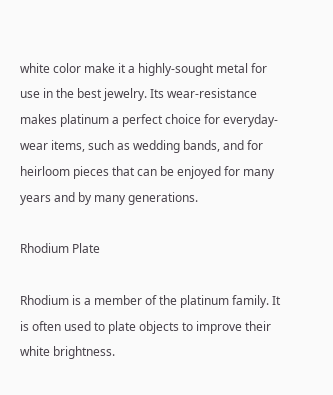white color make it a highly-sought metal for use in the best jewelry. Its wear-resistance makes platinum a perfect choice for everyday-wear items, such as wedding bands, and for heirloom pieces that can be enjoyed for many years and by many generations.

Rhodium Plate

Rhodium is a member of the platinum family. It is often used to plate objects to improve their white brightness.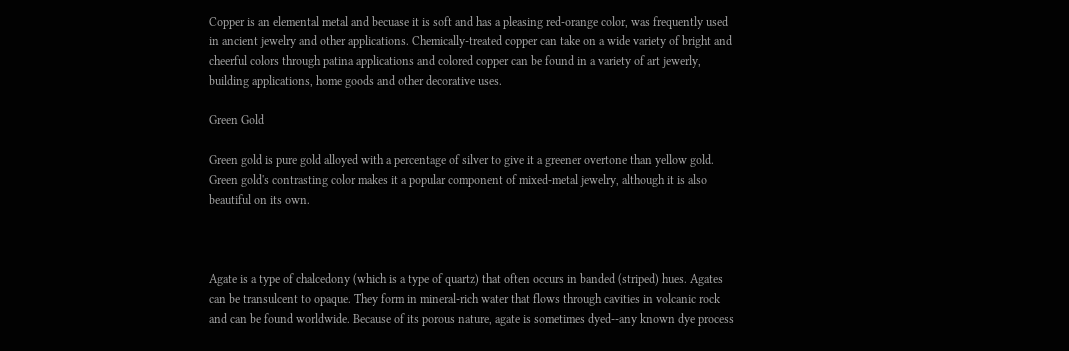Copper is an elemental metal and becuase it is soft and has a pleasing red-orange color, was frequently used in ancient jewelry and other applications. Chemically-treated copper can take on a wide variety of bright and cheerful colors through patina applications and colored copper can be found in a variety of art jewerly, building applications, home goods and other decorative uses.

Green Gold

Green gold is pure gold alloyed with a percentage of silver to give it a greener overtone than yellow gold. Green gold's contrasting color makes it a popular component of mixed-metal jewelry, although it is also beautiful on its own.



Agate is a type of chalcedony (which is a type of quartz) that often occurs in banded (striped) hues. Agates can be transulcent to opaque. They form in mineral-rich water that flows through cavities in volcanic rock and can be found worldwide. Because of its porous nature, agate is sometimes dyed--any known dye process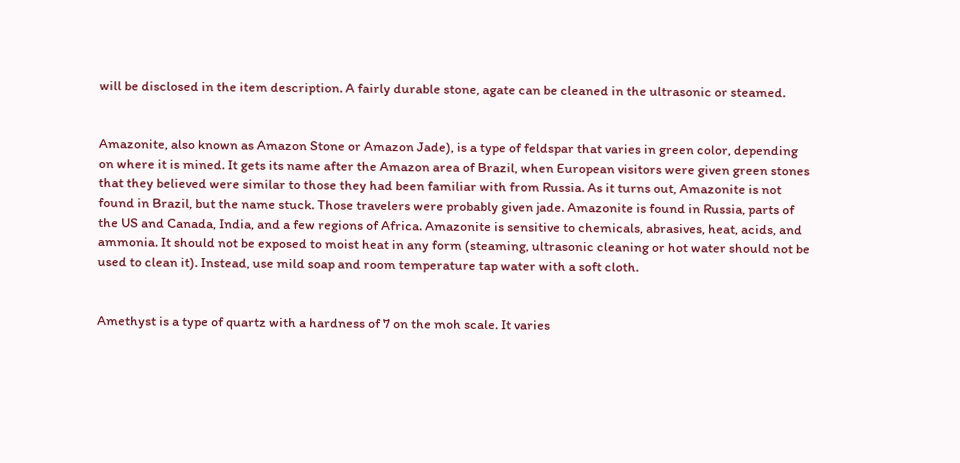will be disclosed in the item description. A fairly durable stone, agate can be cleaned in the ultrasonic or steamed.


Amazonite, also known as Amazon Stone or Amazon Jade), is a type of feldspar that varies in green color, depending on where it is mined. It gets its name after the Amazon area of Brazil, when European visitors were given green stones that they believed were similar to those they had been familiar with from Russia. As it turns out, Amazonite is not found in Brazil, but the name stuck. Those travelers were probably given jade. Amazonite is found in Russia, parts of the US and Canada, India, and a few regions of Africa. Amazonite is sensitive to chemicals, abrasives, heat, acids, and ammonia. It should not be exposed to moist heat in any form (steaming, ultrasonic cleaning or hot water should not be used to clean it). Instead, use mild soap and room temperature tap water with a soft cloth.


Amethyst is a type of quartz with a hardness of 7 on the moh scale. It varies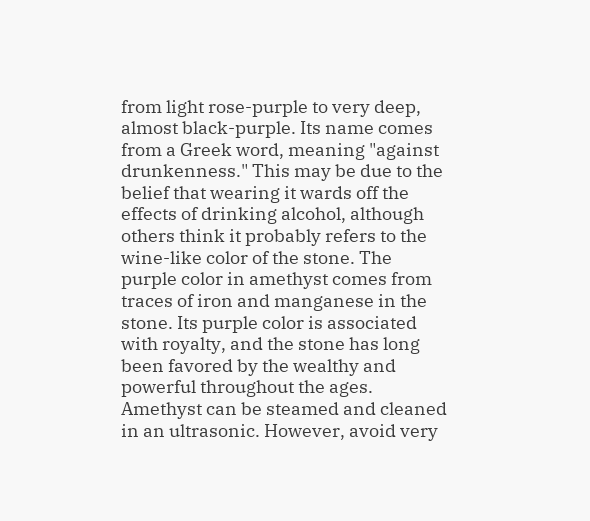from light rose-purple to very deep, almost black-purple. Its name comes from a Greek word, meaning "against drunkenness." This may be due to the belief that wearing it wards off the effects of drinking alcohol, although others think it probably refers to the wine-like color of the stone. The purple color in amethyst comes from traces of iron and manganese in the stone. Its purple color is associated with royalty, and the stone has long been favored by the wealthy and powerful throughout the ages. Amethyst can be steamed and cleaned in an ultrasonic. However, avoid very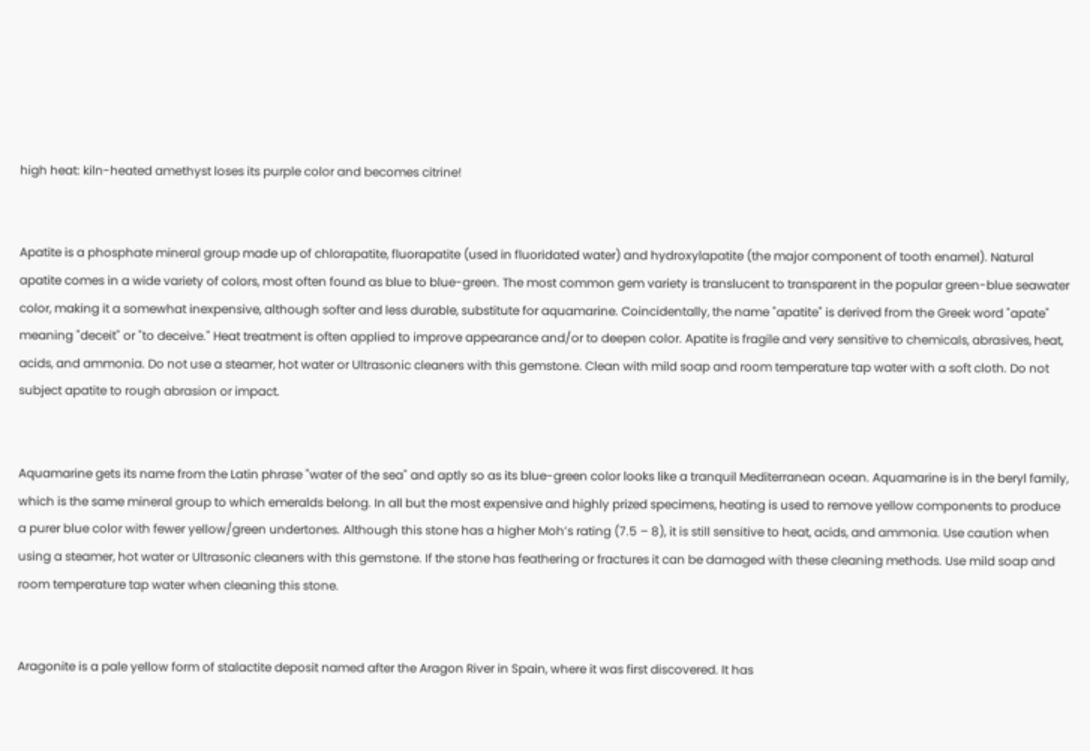high heat: kiln-heated amethyst loses its purple color and becomes citrine!


Apatite is a phosphate mineral group made up of chlorapatite, fluorapatite (used in fluoridated water) and hydroxylapatite (the major component of tooth enamel). Natural apatite comes in a wide variety of colors, most often found as blue to blue-green. The most common gem variety is translucent to transparent in the popular green-blue seawater color, making it a somewhat inexpensive, although softer and less durable, substitute for aquamarine. Coincidentally, the name "apatite" is derived from the Greek word "apate" meaning "deceit" or "to deceive." Heat treatment is often applied to improve appearance and/or to deepen color. Apatite is fragile and very sensitive to chemicals, abrasives, heat, acids, and ammonia. Do not use a steamer, hot water or Ultrasonic cleaners with this gemstone. Clean with mild soap and room temperature tap water with a soft cloth. Do not subject apatite to rough abrasion or impact.


Aquamarine gets its name from the Latin phrase "water of the sea" and aptly so as its blue-green color looks like a tranquil Mediterranean ocean. Aquamarine is in the beryl family, which is the same mineral group to which emeralds belong. In all but the most expensive and highly prized specimens, heating is used to remove yellow components to produce a purer blue color with fewer yellow/green undertones. Although this stone has a higher Moh’s rating (7.5 – 8), it is still sensitive to heat, acids, and ammonia. Use caution when using a steamer, hot water or Ultrasonic cleaners with this gemstone. If the stone has feathering or fractures it can be damaged with these cleaning methods. Use mild soap and room temperature tap water when cleaning this stone.


Aragonite is a pale yellow form of stalactite deposit named after the Aragon River in Spain, where it was first discovered. It has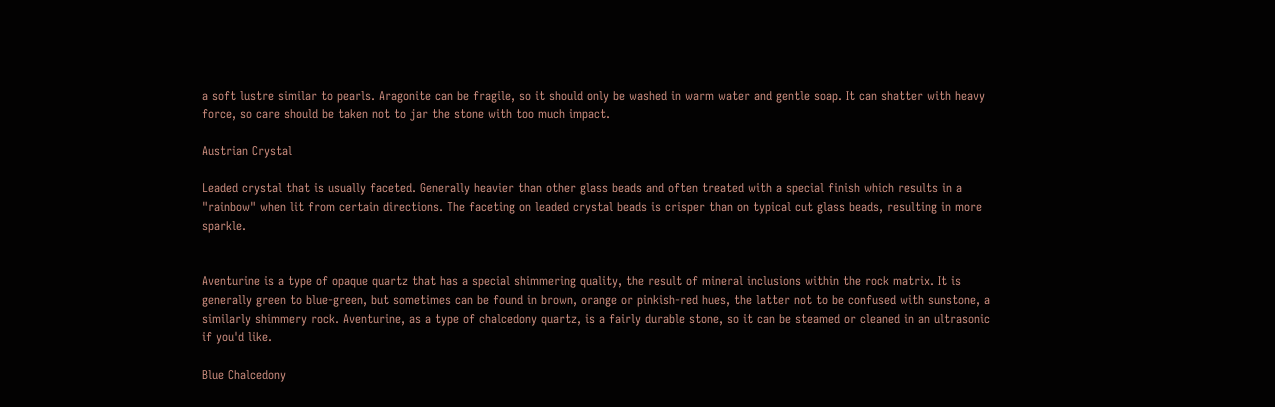a soft lustre similar to pearls. Aragonite can be fragile, so it should only be washed in warm water and gentle soap. It can shatter with heavy force, so care should be taken not to jar the stone with too much impact.

Austrian Crystal

Leaded crystal that is usually faceted. Generally heavier than other glass beads and often treated with a special finish which results in a "rainbow" when lit from certain directions. The faceting on leaded crystal beads is crisper than on typical cut glass beads, resulting in more sparkle.


Aventurine is a type of opaque quartz that has a special shimmering quality, the result of mineral inclusions within the rock matrix. It is generally green to blue-green, but sometimes can be found in brown, orange or pinkish-red hues, the latter not to be confused with sunstone, a similarly shimmery rock. Aventurine, as a type of chalcedony quartz, is a fairly durable stone, so it can be steamed or cleaned in an ultrasonic if you'd like.

Blue Chalcedony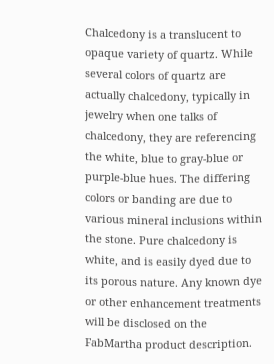Chalcedony is a translucent to opaque variety of quartz. While several colors of quartz are actually chalcedony, typically in jewelry when one talks of chalcedony, they are referencing the white, blue to gray-blue or purple-blue hues. The differing colors or banding are due to various mineral inclusions within the stone. Pure chalcedony is white, and is easily dyed due to its porous nature. Any known dye or other enhancement treatments will be disclosed on the FabMartha product description.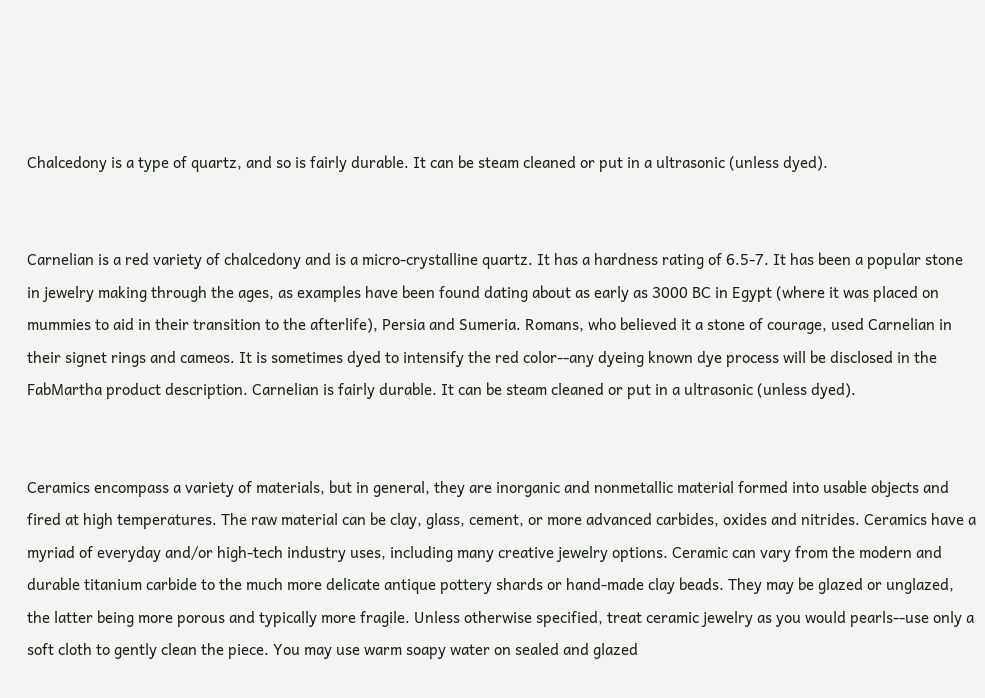Chalcedony is a type of quartz, and so is fairly durable. It can be steam cleaned or put in a ultrasonic (unless dyed).


Carnelian is a red variety of chalcedony and is a micro-crystalline quartz. It has a hardness rating of 6.5-7. It has been a popular stone in jewelry making through the ages, as examples have been found dating about as early as 3000 BC in Egypt (where it was placed on mummies to aid in their transition to the afterlife), Persia and Sumeria. Romans, who believed it a stone of courage, used Carnelian in their signet rings and cameos. It is sometimes dyed to intensify the red color--any dyeing known dye process will be disclosed in the FabMartha product description. Carnelian is fairly durable. It can be steam cleaned or put in a ultrasonic (unless dyed).


Ceramics encompass a variety of materials, but in general, they are inorganic and nonmetallic material formed into usable objects and fired at high temperatures. The raw material can be clay, glass, cement, or more advanced carbides, oxides and nitrides. Ceramics have a myriad of everyday and/or high-tech industry uses, including many creative jewelry options. Ceramic can vary from the modern and durable titanium carbide to the much more delicate antique pottery shards or hand-made clay beads. They may be glazed or unglazed, the latter being more porous and typically more fragile. Unless otherwise specified, treat ceramic jewelry as you would pearls--use only a soft cloth to gently clean the piece. You may use warm soapy water on sealed and glazed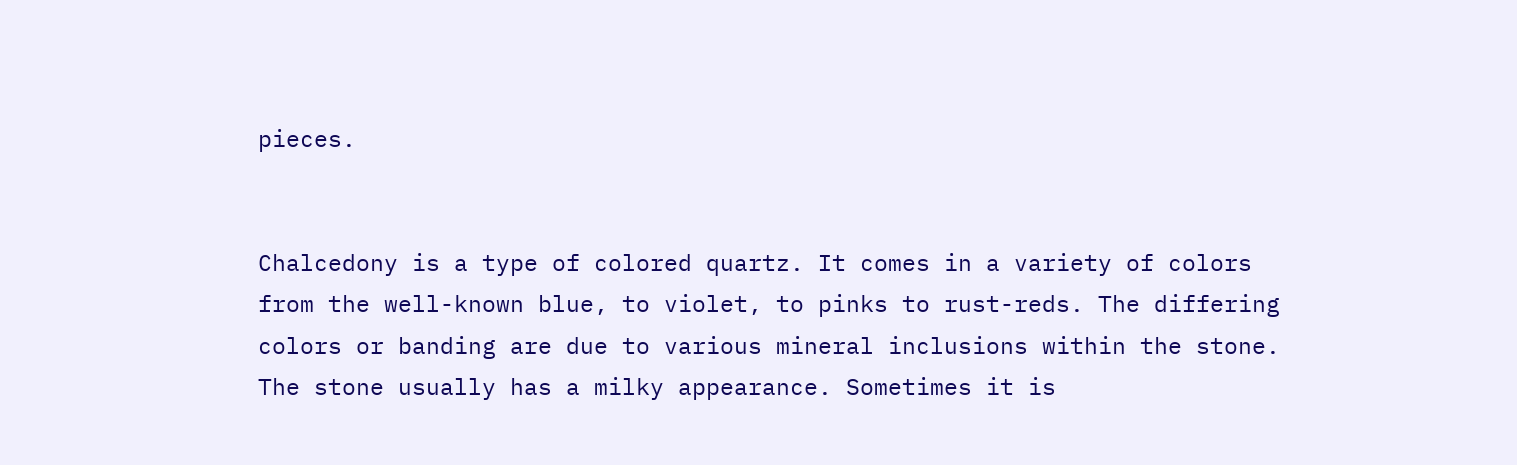pieces.


Chalcedony is a type of colored quartz. It comes in a variety of colors from the well-known blue, to violet, to pinks to rust-reds. The differing colors or banding are due to various mineral inclusions within the stone. The stone usually has a milky appearance. Sometimes it is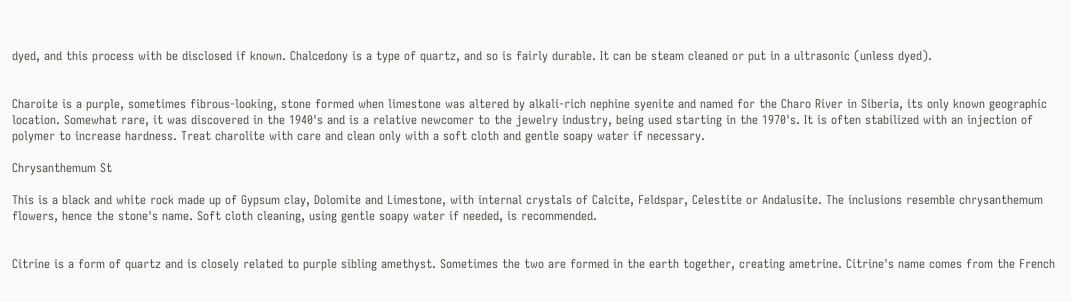dyed, and this process with be disclosed if known. Chalcedony is a type of quartz, and so is fairly durable. It can be steam cleaned or put in a ultrasonic (unless dyed).


Charoite is a purple, sometimes fibrous-looking, stone formed when limestone was altered by alkali-rich nephine syenite and named for the Charo River in Siberia, its only known geographic location. Somewhat rare, it was discovered in the 1940's and is a relative newcomer to the jewelry industry, being used starting in the 1970's. It is often stabilized with an injection of polymer to increase hardness. Treat charolite with care and clean only with a soft cloth and gentle soapy water if necessary.

Chrysanthemum St

This is a black and white rock made up of Gypsum clay, Dolomite and Limestone, with internal crystals of Calcite, Feldspar, Celestite or Andalusite. The inclusions resemble chrysanthemum flowers, hence the stone's name. Soft cloth cleaning, using gentle soapy water if needed, is recommended.


Citrine is a form of quartz and is closely related to purple sibling amethyst. Sometimes the two are formed in the earth together, creating ametrine. Citrine's name comes from the French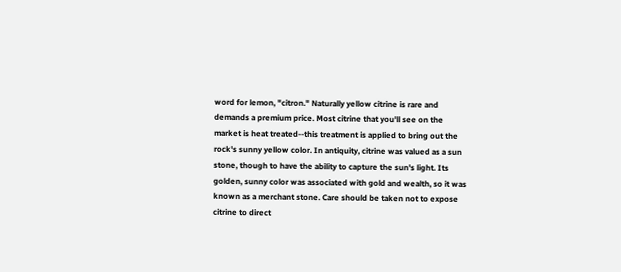word for lemon, "citron." Naturally yellow citrine is rare and demands a premium price. Most citrine that you'll see on the market is heat treated--this treatment is applied to bring out the rock's sunny yellow color. In antiquity, citrine was valued as a sun stone, though to have the ability to capture the sun's light. Its golden, sunny color was associated with gold and wealth, so it was known as a merchant stone. Care should be taken not to expose citrine to direct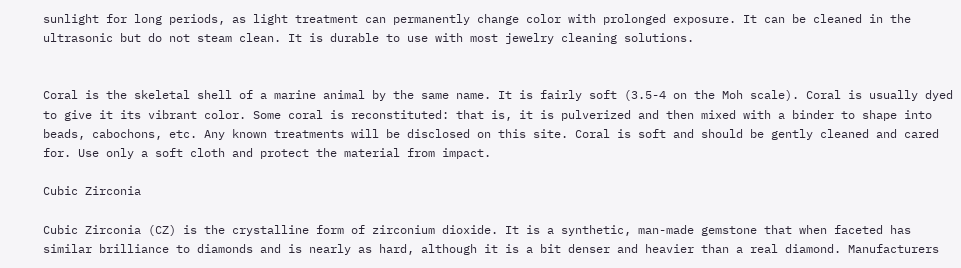sunlight for long periods, as light treatment can permanently change color with prolonged exposure. It can be cleaned in the ultrasonic but do not steam clean. It is durable to use with most jewelry cleaning solutions.


Coral is the skeletal shell of a marine animal by the same name. It is fairly soft (3.5-4 on the Moh scale). Coral is usually dyed to give it its vibrant color. Some coral is reconstituted: that is, it is pulverized and then mixed with a binder to shape into beads, cabochons, etc. Any known treatments will be disclosed on this site. Coral is soft and should be gently cleaned and cared for. Use only a soft cloth and protect the material from impact.

Cubic Zirconia

Cubic Zirconia (CZ) is the crystalline form of zirconium dioxide. It is a synthetic, man-made gemstone that when faceted has similar brilliance to diamonds and is nearly as hard, although it is a bit denser and heavier than a real diamond. Manufacturers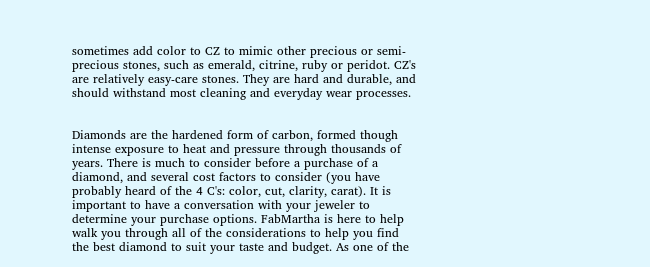sometimes add color to CZ to mimic other precious or semi-precious stones, such as emerald, citrine, ruby or peridot. CZ's are relatively easy-care stones. They are hard and durable, and should withstand most cleaning and everyday wear processes.


Diamonds are the hardened form of carbon, formed though intense exposure to heat and pressure through thousands of years. There is much to consider before a purchase of a diamond, and several cost factors to consider (you have probably heard of the 4 C's: color, cut, clarity, carat). It is important to have a conversation with your jeweler to determine your purchase options. FabMartha is here to help walk you through all of the considerations to help you find the best diamond to suit your taste and budget. As one of the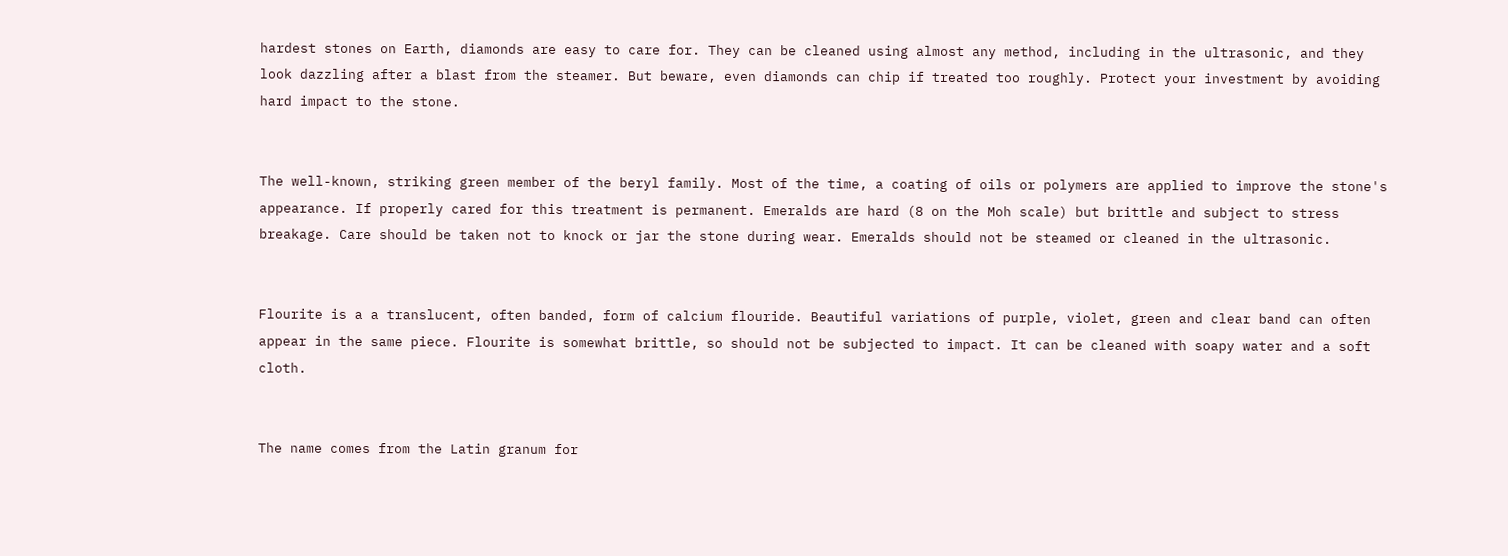hardest stones on Earth, diamonds are easy to care for. They can be cleaned using almost any method, including in the ultrasonic, and they look dazzling after a blast from the steamer. But beware, even diamonds can chip if treated too roughly. Protect your investment by avoiding hard impact to the stone.


The well-known, striking green member of the beryl family. Most of the time, a coating of oils or polymers are applied to improve the stone's appearance. If properly cared for this treatment is permanent. Emeralds are hard (8 on the Moh scale) but brittle and subject to stress breakage. Care should be taken not to knock or jar the stone during wear. Emeralds should not be steamed or cleaned in the ultrasonic.


Flourite is a a translucent, often banded, form of calcium flouride. Beautiful variations of purple, violet, green and clear band can often appear in the same piece. Flourite is somewhat brittle, so should not be subjected to impact. It can be cleaned with soapy water and a soft cloth.


The name comes from the Latin granum for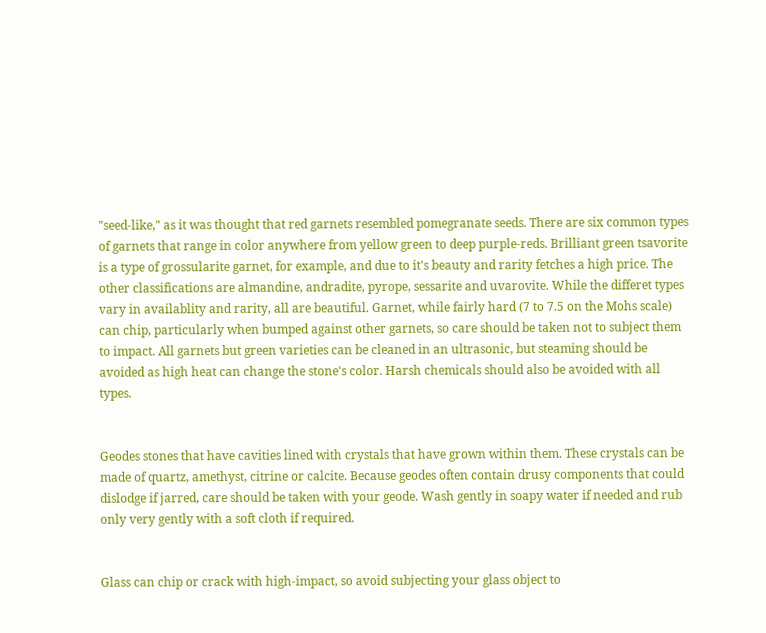"seed-like," as it was thought that red garnets resembled pomegranate seeds. There are six common types of garnets that range in color anywhere from yellow green to deep purple-reds. Brilliant green tsavorite is a type of grossularite garnet, for example, and due to it's beauty and rarity fetches a high price. The other classifications are almandine, andradite, pyrope, sessarite and uvarovite. While the differet types vary in availablity and rarity, all are beautiful. Garnet, while fairly hard (7 to 7.5 on the Mohs scale) can chip, particularly when bumped against other garnets, so care should be taken not to subject them to impact. All garnets but green varieties can be cleaned in an ultrasonic, but steaming should be avoided as high heat can change the stone's color. Harsh chemicals should also be avoided with all types.


Geodes stones that have cavities lined with crystals that have grown within them. These crystals can be made of quartz, amethyst, citrine or calcite. Because geodes often contain drusy components that could dislodge if jarred, care should be taken with your geode. Wash gently in soapy water if needed and rub only very gently with a soft cloth if required.


Glass can chip or crack with high-impact, so avoid subjecting your glass object to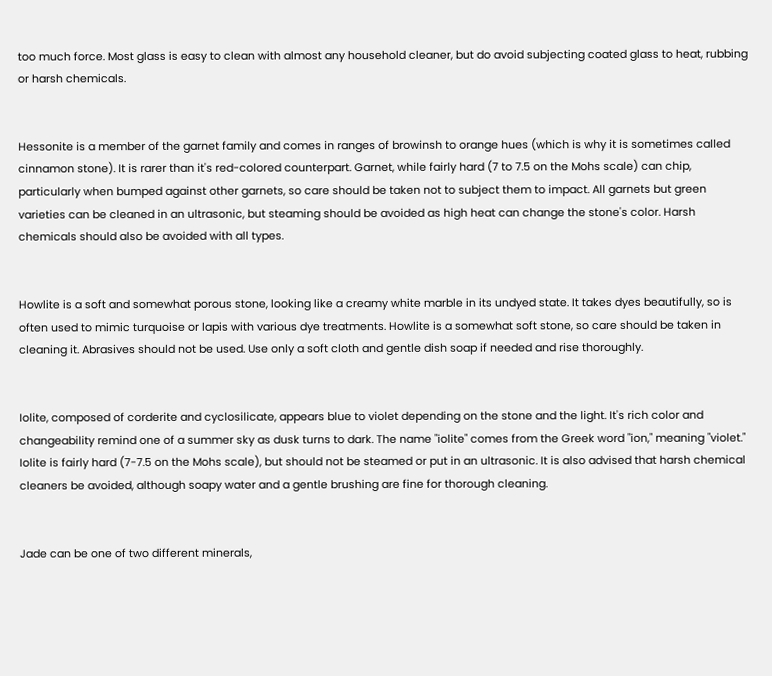too much force. Most glass is easy to clean with almost any household cleaner, but do avoid subjecting coated glass to heat, rubbing or harsh chemicals.


Hessonite is a member of the garnet family and comes in ranges of browinsh to orange hues (which is why it is sometimes called cinnamon stone). It is rarer than it's red-colored counterpart. Garnet, while fairly hard (7 to 7.5 on the Mohs scale) can chip, particularly when bumped against other garnets, so care should be taken not to subject them to impact. All garnets but green varieties can be cleaned in an ultrasonic, but steaming should be avoided as high heat can change the stone's color. Harsh chemicals should also be avoided with all types.


Howlite is a soft and somewhat porous stone, looking like a creamy white marble in its undyed state. It takes dyes beautifully, so is often used to mimic turquoise or lapis with various dye treatments. Howlite is a somewhat soft stone, so care should be taken in cleaning it. Abrasives should not be used. Use only a soft cloth and gentle dish soap if needed and rise thoroughly.


Iolite, composed of corderite and cyclosilicate, appears blue to violet depending on the stone and the light. It's rich color and changeability remind one of a summer sky as dusk turns to dark. The name "iolite" comes from the Greek word "ion," meaning "violet." Iolite is fairly hard (7-7.5 on the Mohs scale), but should not be steamed or put in an ultrasonic. It is also advised that harsh chemical cleaners be avoided, although soapy water and a gentle brushing are fine for thorough cleaning.


Jade can be one of two different minerals,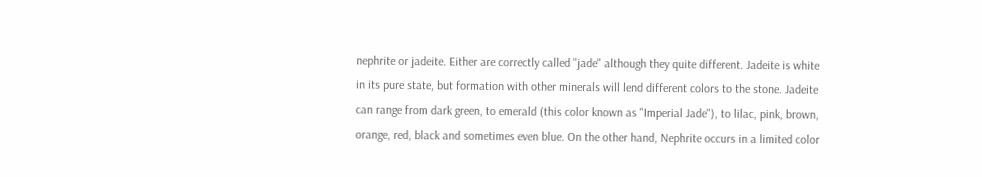nephrite or jadeite. Either are correctly called "jade" although they quite different. Jadeite is white in its pure state, but formation with other minerals will lend different colors to the stone. Jadeite can range from dark green, to emerald (this color known as "Imperial Jade"), to lilac, pink, brown, orange, red, black and sometimes even blue. On the other hand, Nephrite occurs in a limited color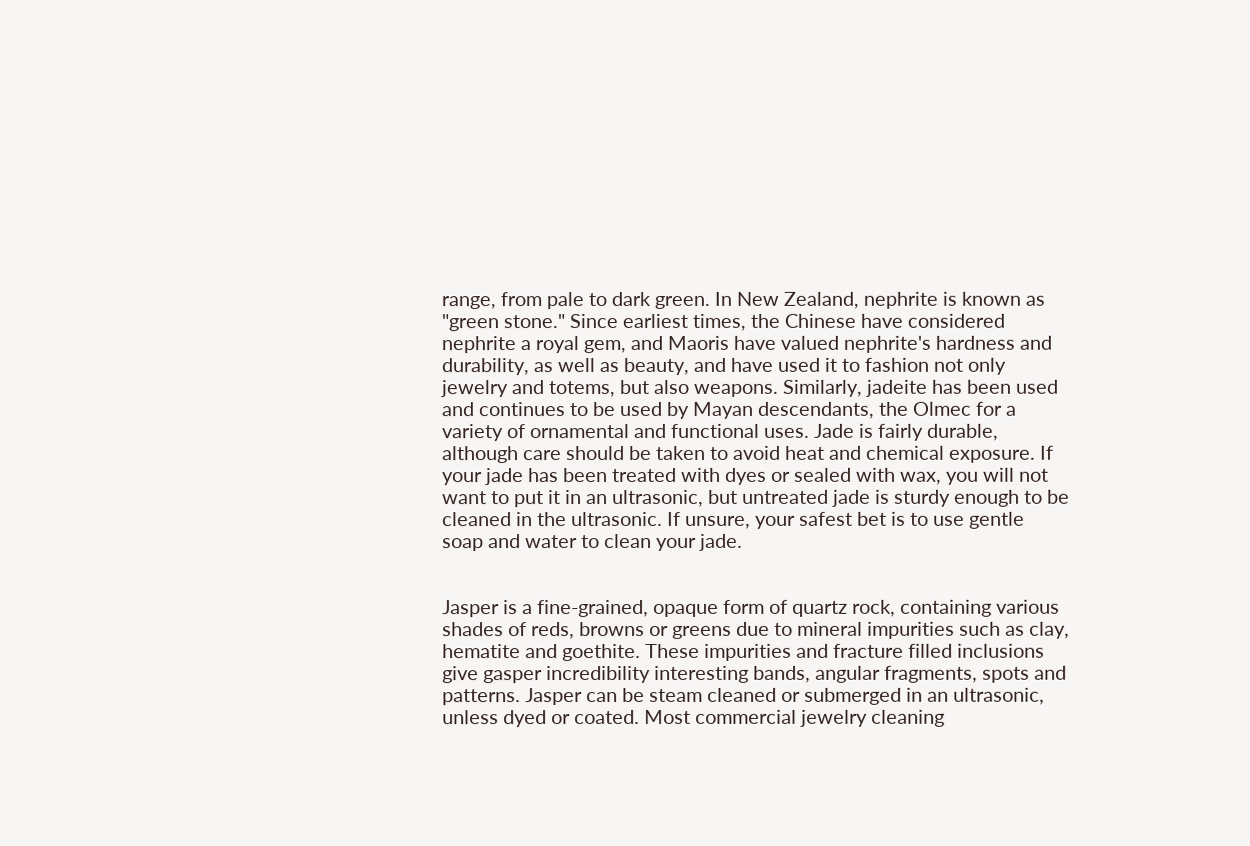range, from pale to dark green. In New Zealand, nephrite is known as "green stone." Since earliest times, the Chinese have considered nephrite a royal gem, and Maoris have valued nephrite's hardness and durability, as well as beauty, and have used it to fashion not only jewelry and totems, but also weapons. Similarly, jadeite has been used and continues to be used by Mayan descendants, the Olmec for a variety of ornamental and functional uses. Jade is fairly durable, although care should be taken to avoid heat and chemical exposure. If your jade has been treated with dyes or sealed with wax, you will not want to put it in an ultrasonic, but untreated jade is sturdy enough to be cleaned in the ultrasonic. If unsure, your safest bet is to use gentle soap and water to clean your jade.


Jasper is a fine-grained, opaque form of quartz rock, containing various shades of reds, browns or greens due to mineral impurities such as clay, hematite and goethite. These impurities and fracture filled inclusions give gasper incredibility interesting bands, angular fragments, spots and patterns. Jasper can be steam cleaned or submerged in an ultrasonic, unless dyed or coated. Most commercial jewelry cleaning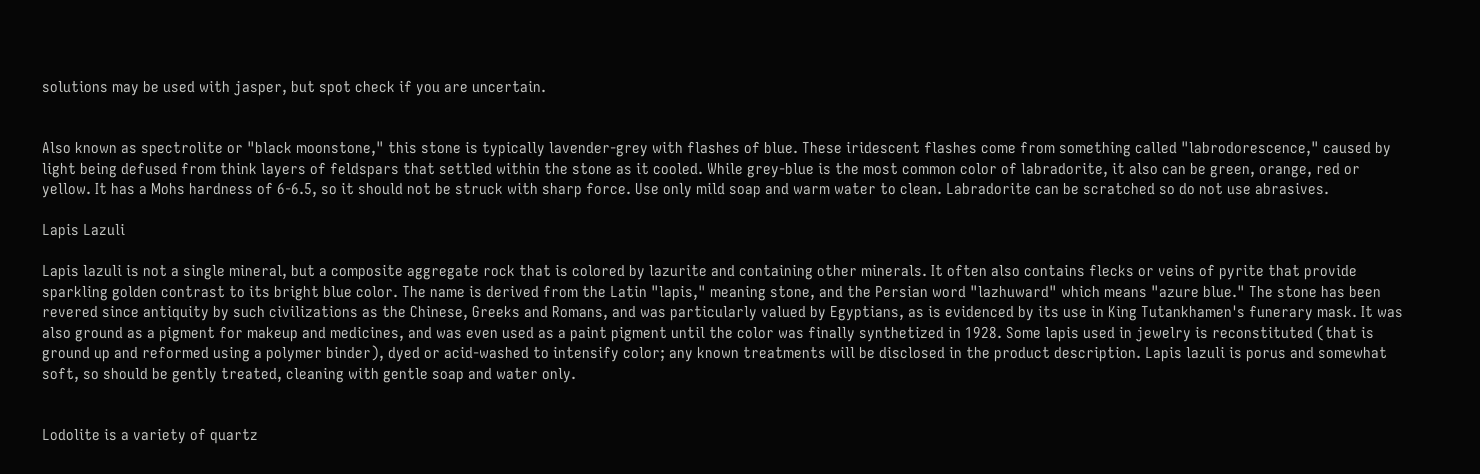solutions may be used with jasper, but spot check if you are uncertain.


Also known as spectrolite or "black moonstone," this stone is typically lavender-grey with flashes of blue. These iridescent flashes come from something called "labrodorescence," caused by light being defused from think layers of feldspars that settled within the stone as it cooled. While grey-blue is the most common color of labradorite, it also can be green, orange, red or yellow. It has a Mohs hardness of 6-6.5, so it should not be struck with sharp force. Use only mild soap and warm water to clean. Labradorite can be scratched so do not use abrasives.

Lapis Lazuli

Lapis lazuli is not a single mineral, but a composite aggregate rock that is colored by lazurite and containing other minerals. It often also contains flecks or veins of pyrite that provide sparkling golden contrast to its bright blue color. The name is derived from the Latin "lapis," meaning stone, and the Persian word "lazhuward" which means "azure blue." The stone has been revered since antiquity by such civilizations as the Chinese, Greeks and Romans, and was particularly valued by Egyptians, as is evidenced by its use in King Tutankhamen's funerary mask. It was also ground as a pigment for makeup and medicines, and was even used as a paint pigment until the color was finally synthetized in 1928. Some lapis used in jewelry is reconstituted (that is ground up and reformed using a polymer binder), dyed or acid-washed to intensify color; any known treatments will be disclosed in the product description. Lapis lazuli is porus and somewhat soft, so should be gently treated, cleaning with gentle soap and water only.


Lodolite is a variety of quartz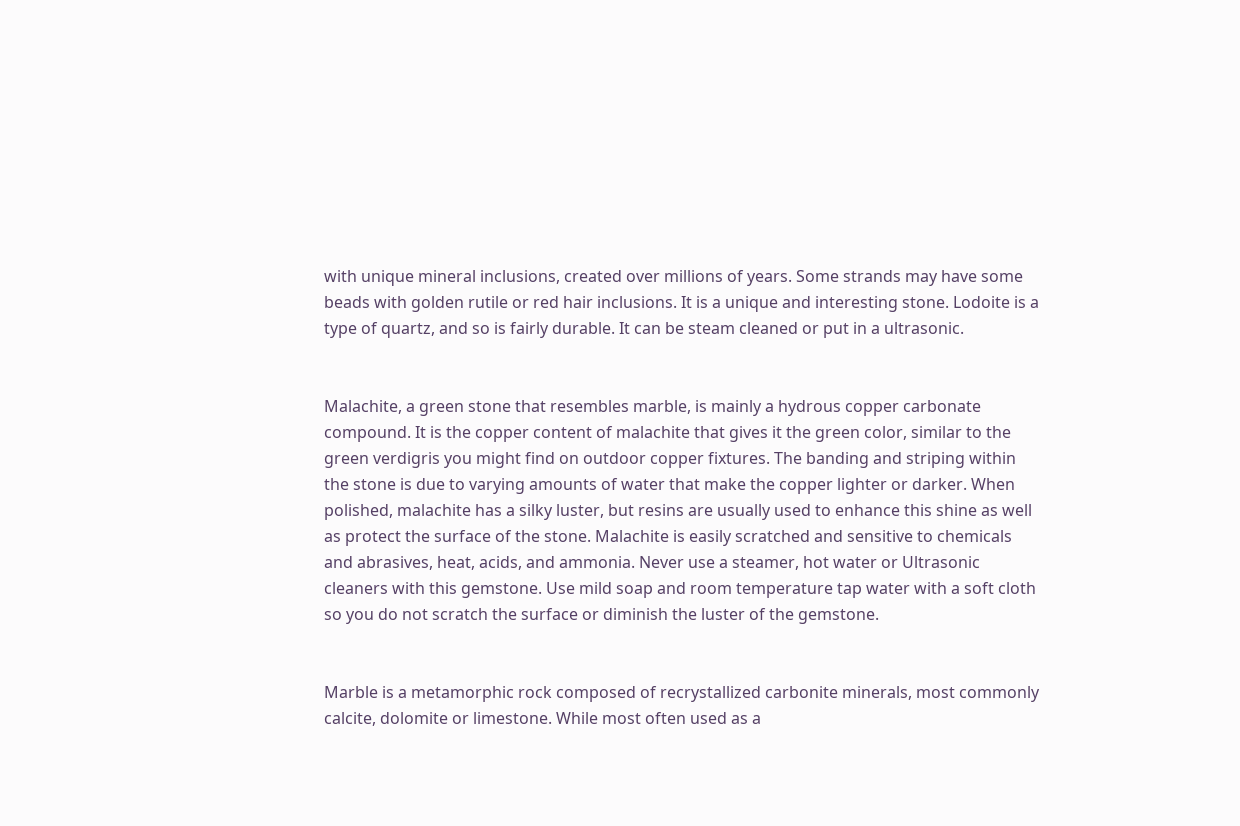with unique mineral inclusions, created over millions of years. Some strands may have some beads with golden rutile or red hair inclusions. It is a unique and interesting stone. Lodoite is a type of quartz, and so is fairly durable. It can be steam cleaned or put in a ultrasonic.


Malachite, a green stone that resembles marble, is mainly a hydrous copper carbonate compound. It is the copper content of malachite that gives it the green color, similar to the green verdigris you might find on outdoor copper fixtures. The banding and striping within the stone is due to varying amounts of water that make the copper lighter or darker. When polished, malachite has a silky luster, but resins are usually used to enhance this shine as well as protect the surface of the stone. Malachite is easily scratched and sensitive to chemicals and abrasives, heat, acids, and ammonia. Never use a steamer, hot water or Ultrasonic cleaners with this gemstone. Use mild soap and room temperature tap water with a soft cloth so you do not scratch the surface or diminish the luster of the gemstone.


Marble is a metamorphic rock composed of recrystallized carbonite minerals, most commonly calcite, dolomite or limestone. While most often used as a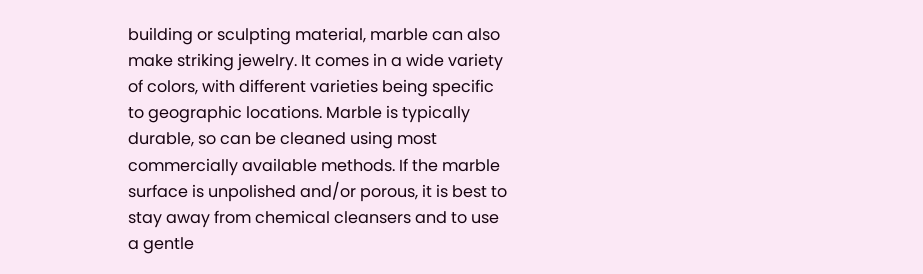building or sculpting material, marble can also make striking jewelry. It comes in a wide variety of colors, with different varieties being specific to geographic locations. Marble is typically durable, so can be cleaned using most commercially available methods. If the marble surface is unpolished and/or porous, it is best to stay away from chemical cleansers and to use a gentle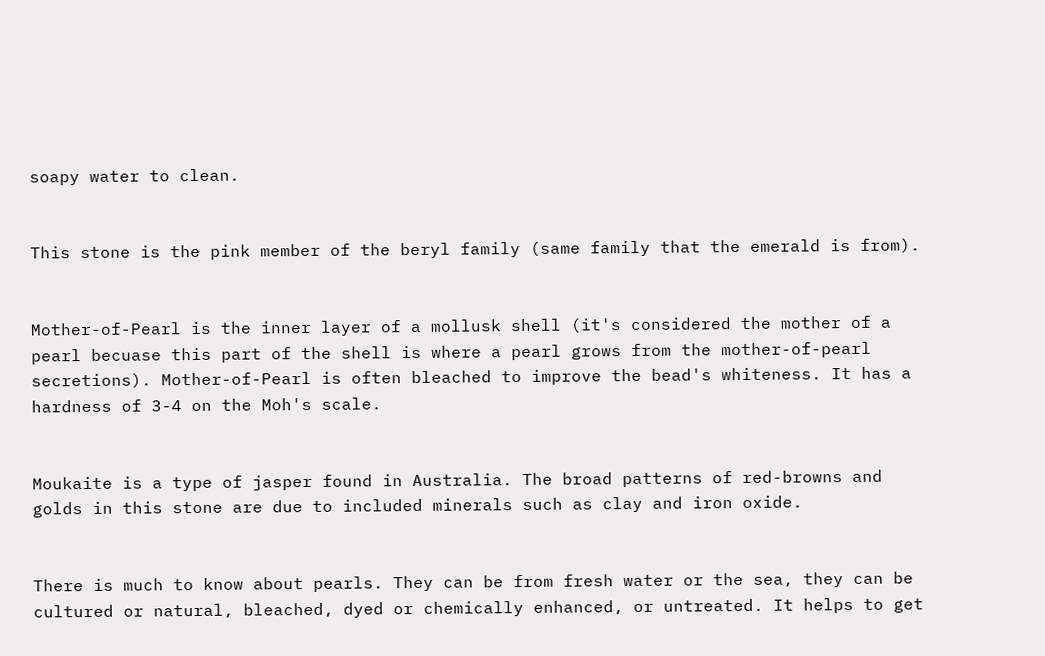soapy water to clean.


This stone is the pink member of the beryl family (same family that the emerald is from).


Mother-of-Pearl is the inner layer of a mollusk shell (it's considered the mother of a pearl becuase this part of the shell is where a pearl grows from the mother-of-pearl secretions). Mother-of-Pearl is often bleached to improve the bead's whiteness. It has a hardness of 3-4 on the Moh's scale.


Moukaite is a type of jasper found in Australia. The broad patterns of red-browns and golds in this stone are due to included minerals such as clay and iron oxide.


There is much to know about pearls. They can be from fresh water or the sea, they can be cultured or natural, bleached, dyed or chemically enhanced, or untreated. It helps to get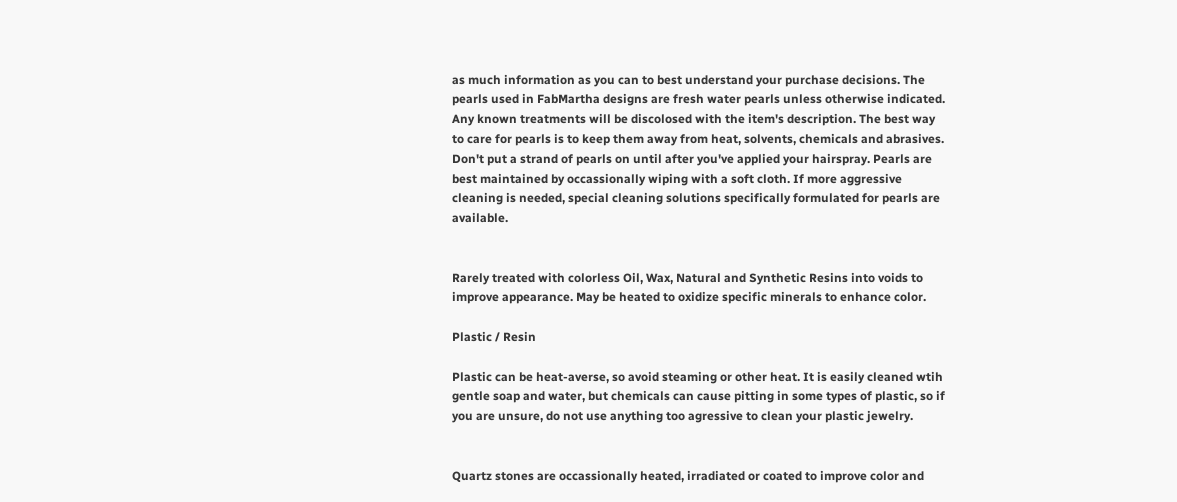as much information as you can to best understand your purchase decisions. The pearls used in FabMartha designs are fresh water pearls unless otherwise indicated. Any known treatments will be discolosed with the item's description. The best way to care for pearls is to keep them away from heat, solvents, chemicals and abrasives. Don't put a strand of pearls on until after you've applied your hairspray. Pearls are best maintained by occassionally wiping with a soft cloth. If more aggressive cleaning is needed, special cleaning solutions specifically formulated for pearls are available.


Rarely treated with colorless Oil, Wax, Natural and Synthetic Resins into voids to improve appearance. May be heated to oxidize specific minerals to enhance color.

Plastic / Resin

Plastic can be heat-averse, so avoid steaming or other heat. It is easily cleaned wtih gentle soap and water, but chemicals can cause pitting in some types of plastic, so if you are unsure, do not use anything too agressive to clean your plastic jewelry.


Quartz stones are occassionally heated, irradiated or coated to improve color and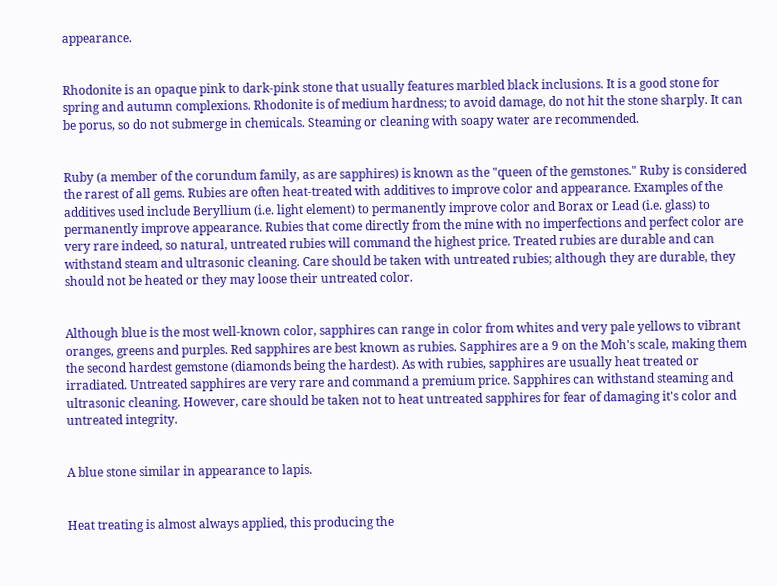appearance.


Rhodonite is an opaque pink to dark-pink stone that usually features marbled black inclusions. It is a good stone for spring and autumn complexions. Rhodonite is of medium hardness; to avoid damage, do not hit the stone sharply. It can be porus, so do not submerge in chemicals. Steaming or cleaning with soapy water are recommended.


Ruby (a member of the corundum family, as are sapphires) is known as the "queen of the gemstones." Ruby is considered the rarest of all gems. Rubies are often heat-treated with additives to improve color and appearance. Examples of the additives used include Beryllium (i.e. light element) to permanently improve color and Borax or Lead (i.e. glass) to permanently improve appearance. Rubies that come directly from the mine with no imperfections and perfect color are very rare indeed, so natural, untreated rubies will command the highest price. Treated rubies are durable and can withstand steam and ultrasonic cleaning. Care should be taken with untreated rubies; although they are durable, they should not be heated or they may loose their untreated color.


Although blue is the most well-known color, sapphires can range in color from whites and very pale yellows to vibrant oranges, greens and purples. Red sapphires are best known as rubies. Sapphires are a 9 on the Moh's scale, making them the second hardest gemstone (diamonds being the hardest). As with rubies, sapphires are usually heat treated or irradiated. Untreated sapphires are very rare and command a premium price. Sapphires can withstand steaming and ultrasonic cleaning. However, care should be taken not to heat untreated sapphires for fear of damaging it's color and untreated integrity.


A blue stone similar in appearance to lapis.


Heat treating is almost always applied, this producing the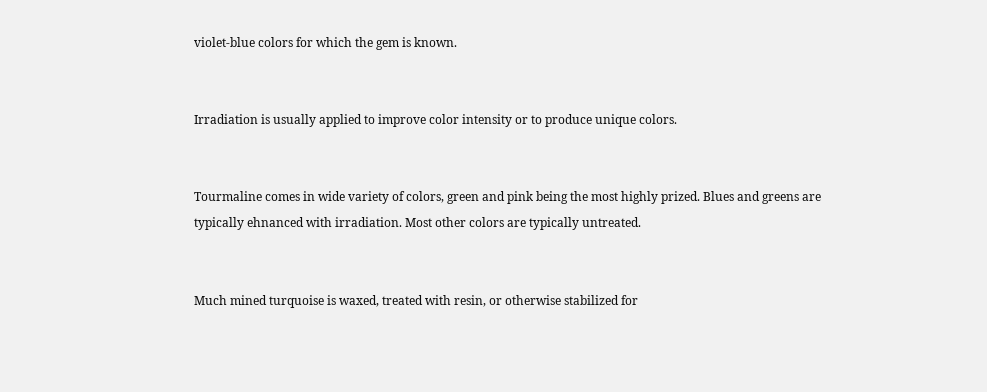violet-blue colors for which the gem is known.


Irradiation is usually applied to improve color intensity or to produce unique colors.


Tourmaline comes in wide variety of colors, green and pink being the most highly prized. Blues and greens are typically ehnanced with irradiation. Most other colors are typically untreated.


Much mined turquoise is waxed, treated with resin, or otherwise stabilized for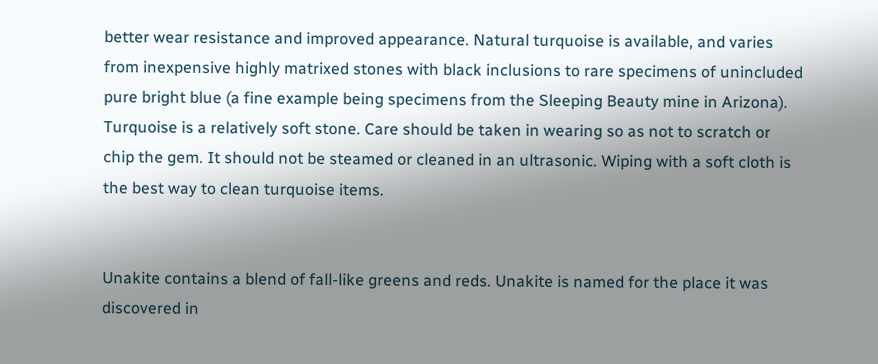better wear resistance and improved appearance. Natural turquoise is available, and varies from inexpensive highly matrixed stones with black inclusions to rare specimens of unincluded pure bright blue (a fine example being specimens from the Sleeping Beauty mine in Arizona). Turquoise is a relatively soft stone. Care should be taken in wearing so as not to scratch or chip the gem. It should not be steamed or cleaned in an ultrasonic. Wiping with a soft cloth is the best way to clean turquoise items.


Unakite contains a blend of fall-like greens and reds. Unakite is named for the place it was discovered in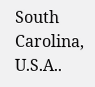South Carolina, U.S.A..